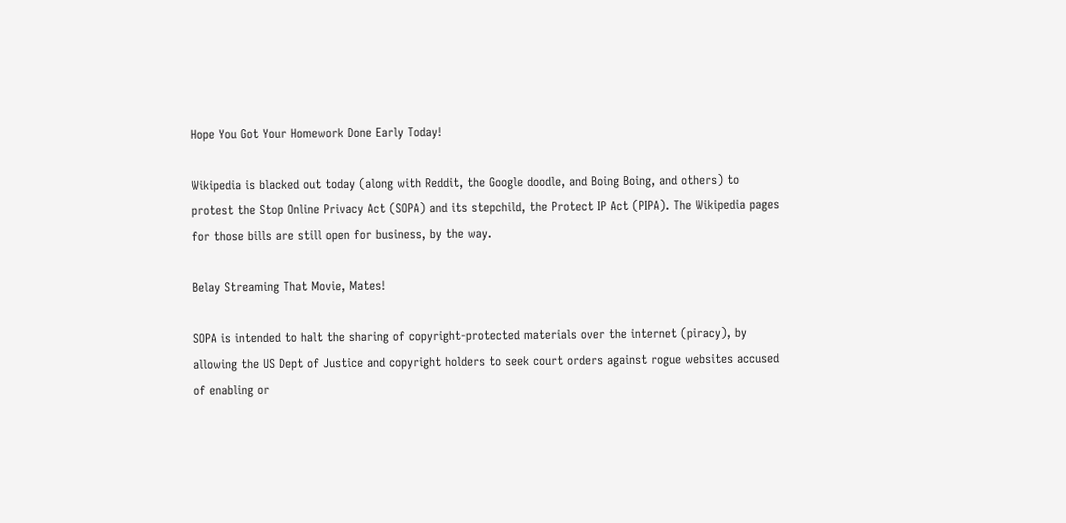Hope You Got Your Homework Done Early Today!

Wikipedia is blacked out today (along with Reddit, the Google doodle, and Boing Boing, and others) to protest the Stop Online Privacy Act (SOPA) and its stepchild, the Protect IP Act (PIPA). The Wikipedia pages for those bills are still open for business, by the way.

Belay Streaming That Movie, Mates!

SOPA is intended to halt the sharing of copyright-protected materials over the internet (piracy), by allowing the US Dept of Justice and copyright holders to seek court orders against rogue websites accused of enabling or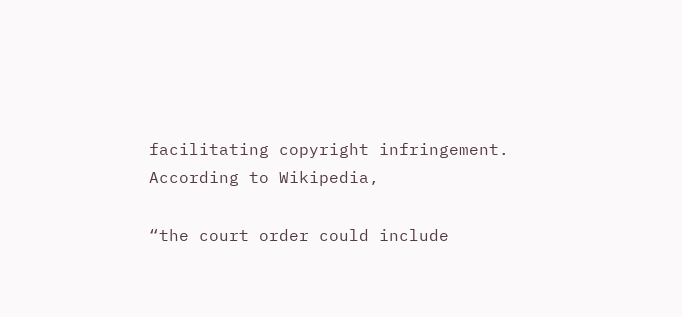facilitating copyright infringement. According to Wikipedia,

“the court order could include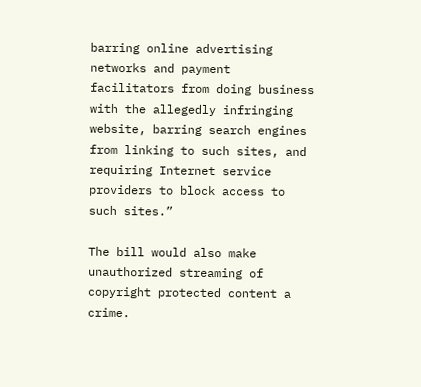barring online advertising networks and payment facilitators from doing business with the allegedly infringing website, barring search engines from linking to such sites, and requiring Internet service providers to block access to such sites.”

The bill would also make unauthorized streaming of copyright protected content a crime.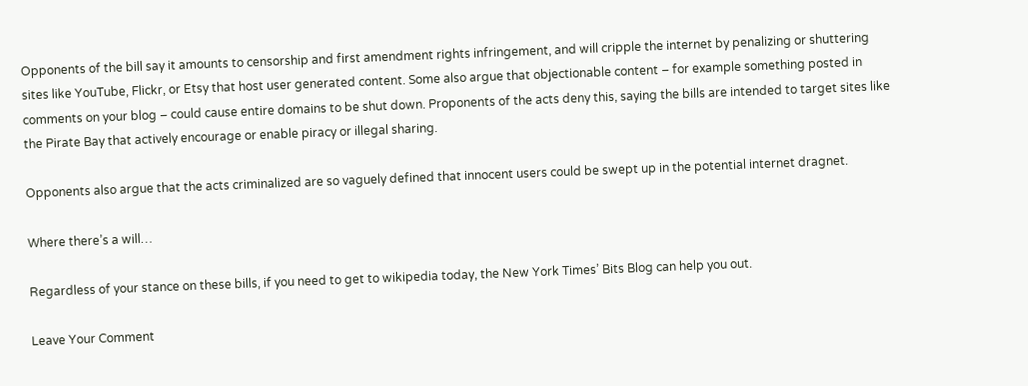Opponents of the bill say it amounts to censorship and first amendment rights infringement, and will cripple the internet by penalizing or shuttering sites like YouTube, Flickr, or Etsy that host user generated content. Some also argue that objectionable content – for example something posted in comments on your blog – could cause entire domains to be shut down. Proponents of the acts deny this, saying the bills are intended to target sites like the Pirate Bay that actively encourage or enable piracy or illegal sharing.

Opponents also argue that the acts criminalized are so vaguely defined that innocent users could be swept up in the potential internet dragnet.

Where there’s a will…

Regardless of your stance on these bills, if you need to get to wikipedia today, the New York Times’ Bits Blog can help you out.

Leave Your Comment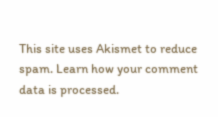This site uses Akismet to reduce spam. Learn how your comment data is processed.